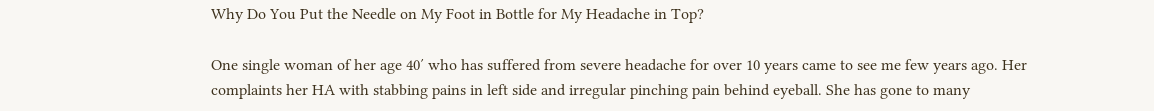Why Do You Put the Needle on My Foot in Bottle for My Headache in Top?

One single woman of her age 40′ who has suffered from severe headache for over 10 years came to see me few years ago. Her complaints her HA with stabbing pains in left side and irregular pinching pain behind eyeball. She has gone to many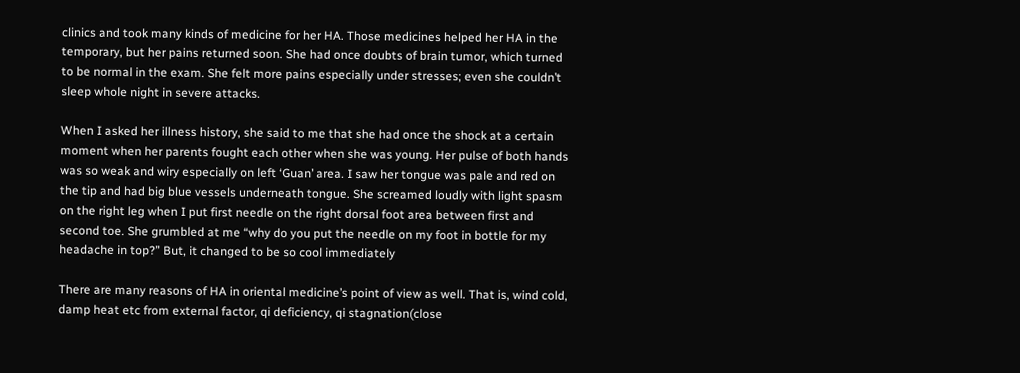clinics and took many kinds of medicine for her HA. Those medicines helped her HA in the temporary, but her pains returned soon. She had once doubts of brain tumor, which turned to be normal in the exam. She felt more pains especially under stresses; even she couldn’t sleep whole night in severe attacks.

When I asked her illness history, she said to me that she had once the shock at a certain moment when her parents fought each other when she was young. Her pulse of both hands was so weak and wiry especially on left ‘Guan’ area. I saw her tongue was pale and red on the tip and had big blue vessels underneath tongue. She screamed loudly with light spasm on the right leg when I put first needle on the right dorsal foot area between first and second toe. She grumbled at me “why do you put the needle on my foot in bottle for my headache in top?” But, it changed to be so cool immediately

There are many reasons of HA in oriental medicine’s point of view as well. That is, wind cold, damp heat etc from external factor, qi deficiency, qi stagnation(close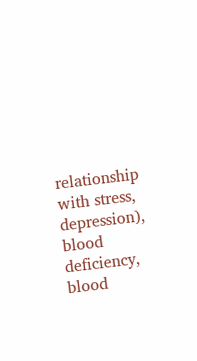relationship with stress, depression), blood deficiency, blood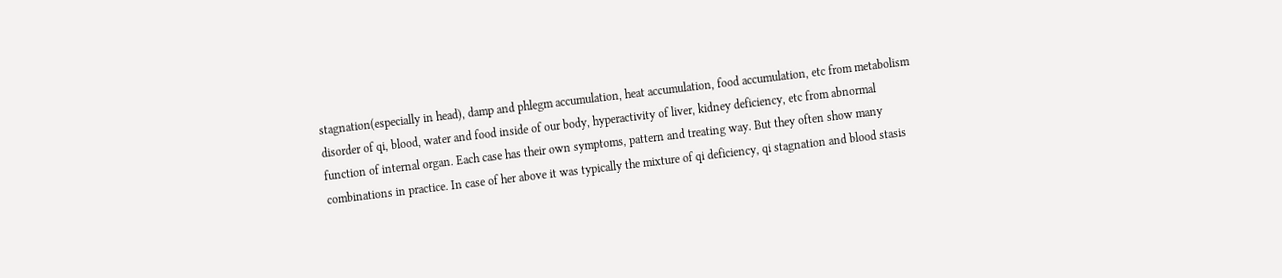stagnation(especially in head), damp and phlegm accumulation, heat accumulation, food accumulation, etc from metabolism disorder of qi, blood, water and food inside of our body, hyperactivity of liver, kidney deficiency, etc from abnormal function of internal organ. Each case has their own symptoms, pattern and treating way. But they often show many combinations in practice. In case of her above it was typically the mixture of qi deficiency, qi stagnation and blood stasis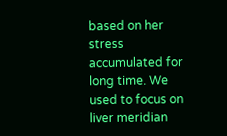based on her stress accumulated for long time. We used to focus on liver meridian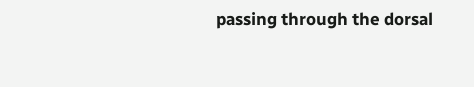passing through the dorsal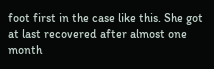foot first in the case like this. She got at last recovered after almost one month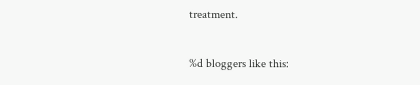treatment.

%d bloggers like this: